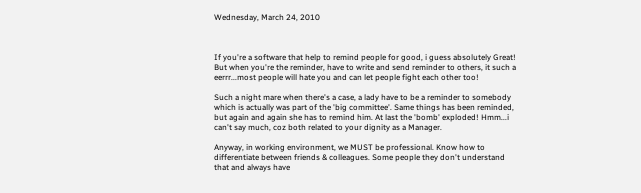Wednesday, March 24, 2010



If you're a software that help to remind people for good, i guess absolutely Great! But when you're the reminder, have to write and send reminder to others, it such a eerrr...most people will hate you and can let people fight each other too!

Such a night mare when there's a case, a lady have to be a reminder to somebody which is actually was part of the 'big committee'. Same things has been reminded, but again and again she has to remind him. At last the 'bomb' exploded! Hmm...i can't say much, coz both related to your dignity as a Manager.

Anyway, in working environment, we MUST be professional. Know how to differentiate between friends & colleagues. Some people they don't understand that and always have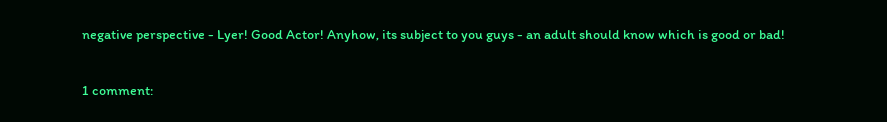negative perspective - Lyer! Good Actor! Anyhow, its subject to you guys - an adult should know which is good or bad!

1 comment: